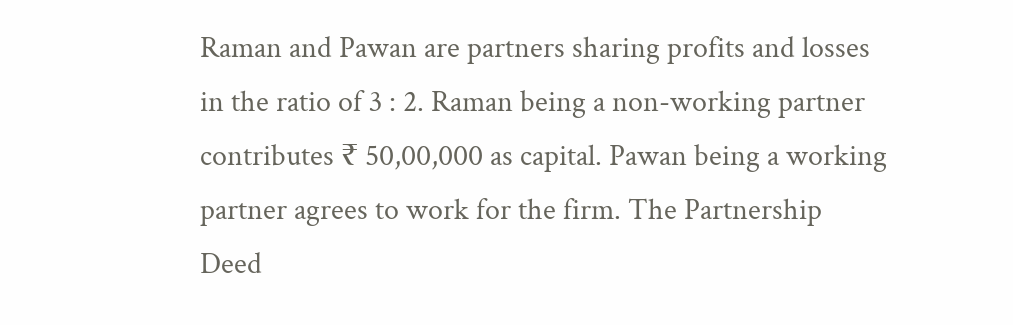Raman and Pawan are partners sharing profits and losses in the ratio of 3 : 2. Raman being a non-working partner contributes ₹ 50,00,000 as capital. Pawan being a working partner agrees to work for the firm. The Partnership Deed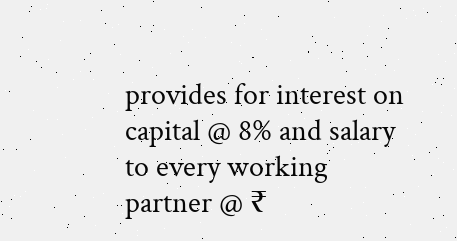provides for interest on capital @ 8% and salary to every working partner @ ₹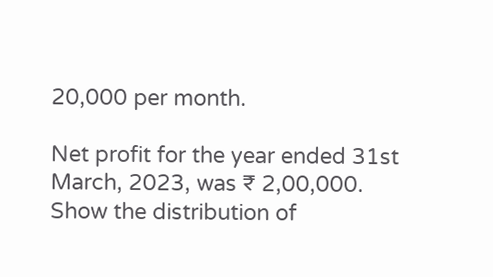20,000 per month.

Net profit for the year ended 31st March, 2023, was ₹ 2,00,000. Show the distribution of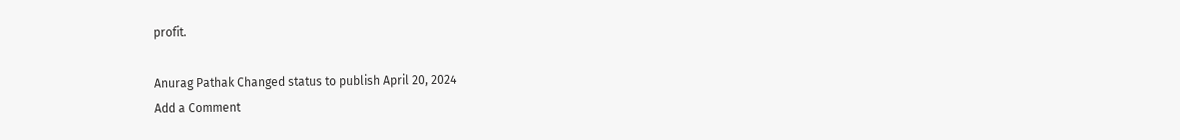profit.

Anurag Pathak Changed status to publish April 20, 2024
Add a Comment